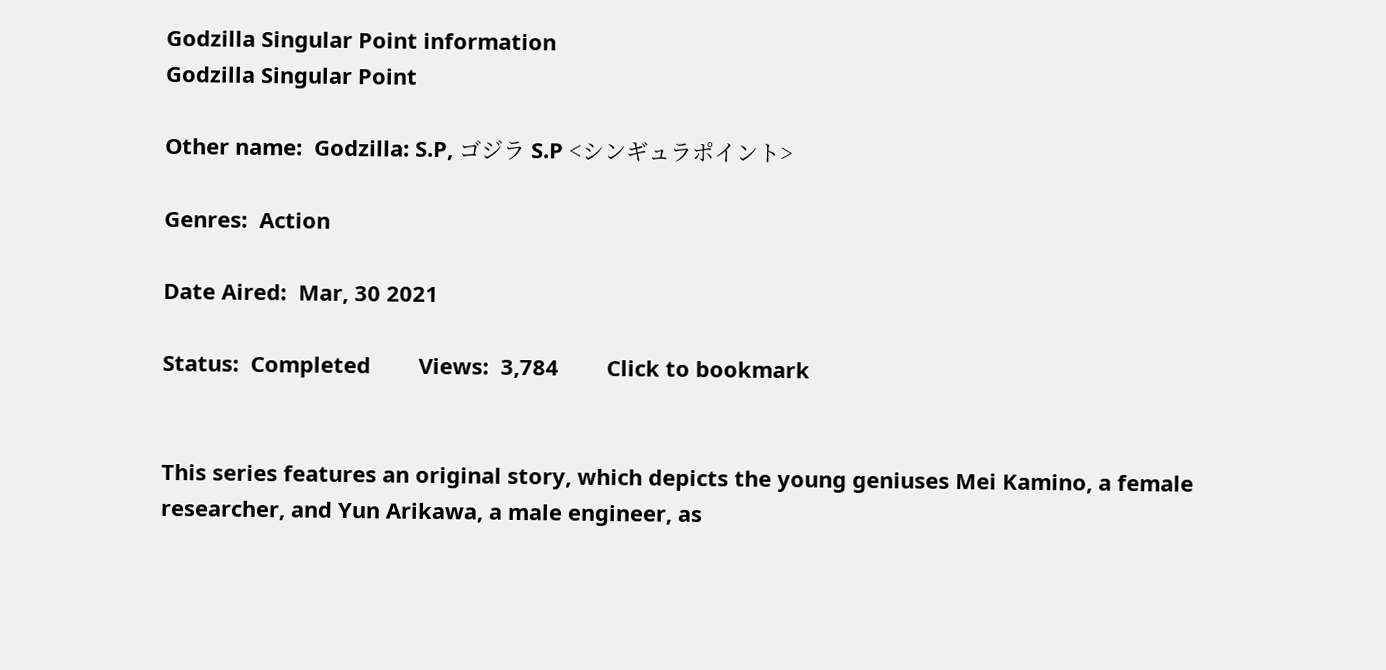Godzilla Singular Point information
Godzilla Singular Point

Other name:  Godzilla: S.P, ゴジラ S.P <シンギュラポイント>

Genres:  Action

Date Aired:  Mar, 30 2021

Status:  Completed        Views:  3,784        Click to bookmark


This series features an original story, which depicts the young geniuses Mei Kamino, a female researcher, and Yun Arikawa, a male engineer, as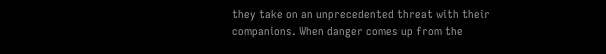they take on an unprecedented threat with their companions. When danger comes up from the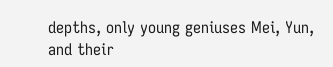depths, only young geniuses Mei, Yun, and their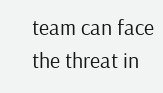team can face the threat in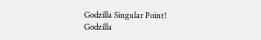Godzilla Singular Point!
Godzilla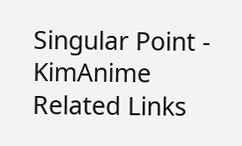Singular Point - KimAnime
Related Links